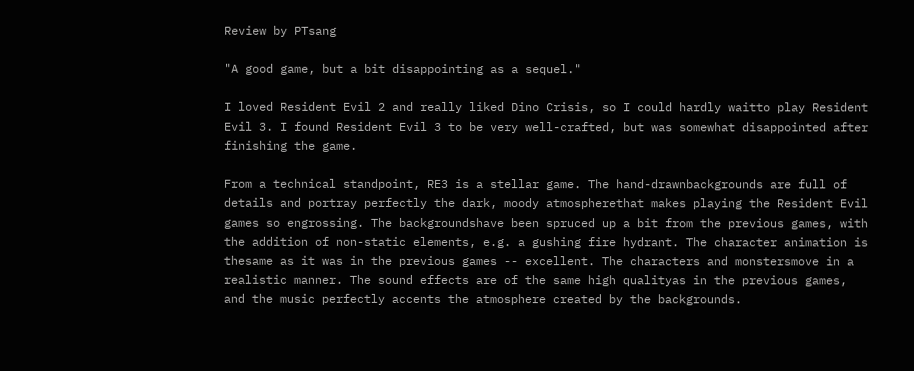Review by PTsang

"A good game, but a bit disappointing as a sequel."

I loved Resident Evil 2 and really liked Dino Crisis, so I could hardly waitto play Resident Evil 3. I found Resident Evil 3 to be very well-crafted, but was somewhat disappointed after finishing the game.

From a technical standpoint, RE3 is a stellar game. The hand-drawnbackgrounds are full of details and portray perfectly the dark, moody atmospherethat makes playing the Resident Evil games so engrossing. The backgroundshave been spruced up a bit from the previous games, with the addition of non-static elements, e.g. a gushing fire hydrant. The character animation is thesame as it was in the previous games -- excellent. The characters and monstersmove in a realistic manner. The sound effects are of the same high qualityas in the previous games, and the music perfectly accents the atmosphere created by the backgrounds.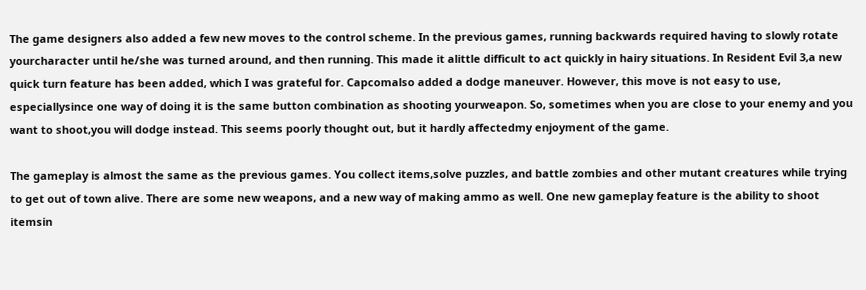The game designers also added a few new moves to the control scheme. In the previous games, running backwards required having to slowly rotate yourcharacter until he/she was turned around, and then running. This made it alittle difficult to act quickly in hairy situations. In Resident Evil 3,a new quick turn feature has been added, which I was grateful for. Capcomalso added a dodge maneuver. However, this move is not easy to use, especiallysince one way of doing it is the same button combination as shooting yourweapon. So, sometimes when you are close to your enemy and you want to shoot,you will dodge instead. This seems poorly thought out, but it hardly affectedmy enjoyment of the game.

The gameplay is almost the same as the previous games. You collect items,solve puzzles, and battle zombies and other mutant creatures while trying to get out of town alive. There are some new weapons, and a new way of making ammo as well. One new gameplay feature is the ability to shoot itemsin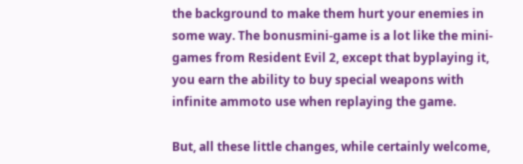the background to make them hurt your enemies in some way. The bonusmini-game is a lot like the mini-games from Resident Evil 2, except that byplaying it, you earn the ability to buy special weapons with infinite ammoto use when replaying the game.

But, all these little changes, while certainly welcome,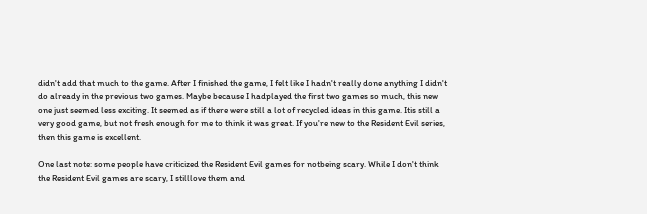didn't add that much to the game. After I finished the game, I felt like I hadn't really done anything I didn't do already in the previous two games. Maybe because I hadplayed the first two games so much, this new one just seemed less exciting. It seemed as if there were still a lot of recycled ideas in this game. Itis still a very good game, but not fresh enough for me to think it was great. If you're new to the Resident Evil series, then this game is excellent.

One last note: some people have criticized the Resident Evil games for notbeing scary. While I don't think the Resident Evil games are scary, I stilllove them and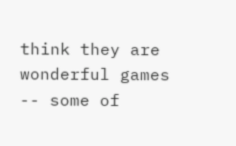think they are wonderful games -- some of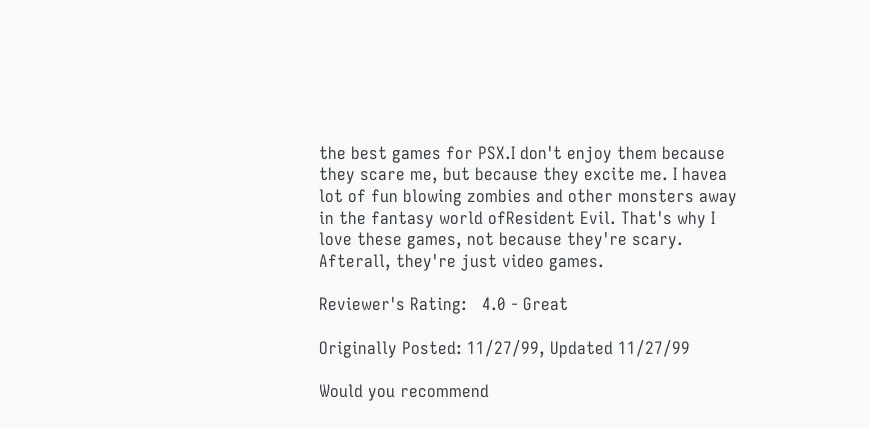the best games for PSX.I don't enjoy them because they scare me, but because they excite me. I havea lot of fun blowing zombies and other monsters away in the fantasy world ofResident Evil. That's why I love these games, not because they're scary. Afterall, they're just video games.

Reviewer's Rating:   4.0 - Great

Originally Posted: 11/27/99, Updated 11/27/99

Would you recommend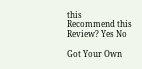this
Recommend this
Review? Yes No

Got Your Own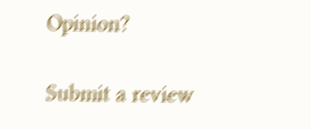Opinion?

Submit a review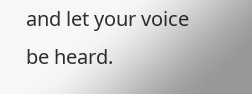and let your voice be heard.